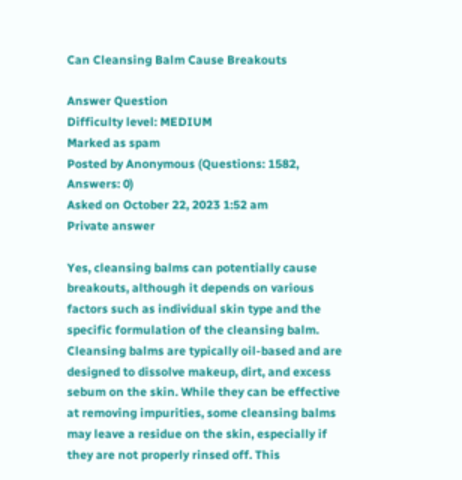Can Cleansing Balm Cause Breakouts

Answer Question
Difficulty level: MEDIUM
Marked as spam
Posted by Anonymous (Questions: 1582, Answers: 0)
Asked on October 22, 2023 1:52 am
Private answer

Yes, cleansing balms can potentially cause breakouts, although it depends on various factors such as individual skin type and the specific formulation of the cleansing balm. Cleansing balms are typically oil-based and are designed to dissolve makeup, dirt, and excess sebum on the skin. While they can be effective at removing impurities, some cleansing balms may leave a residue on the skin, especially if they are not properly rinsed off. This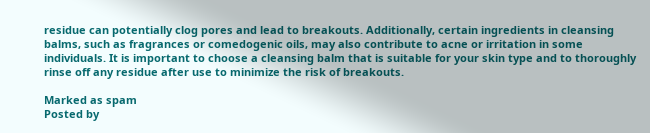residue can potentially clog pores and lead to breakouts. Additionally, certain ingredients in cleansing balms, such as fragrances or comedogenic oils, may also contribute to acne or irritation in some individuals. It is important to choose a cleansing balm that is suitable for your skin type and to thoroughly rinse off any residue after use to minimize the risk of breakouts.

Marked as spam
Posted by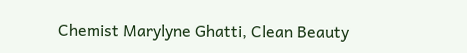Chemist Marylyne Ghatti, Clean Beauty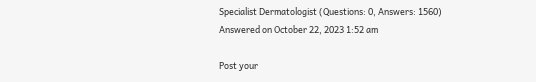Specialist Dermatologist (Questions: 0, Answers: 1560)
Answered on October 22, 2023 1:52 am

Post your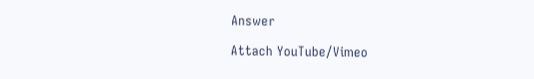Answer

Attach YouTube/Vimeo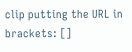clip putting the URL in brackets: []